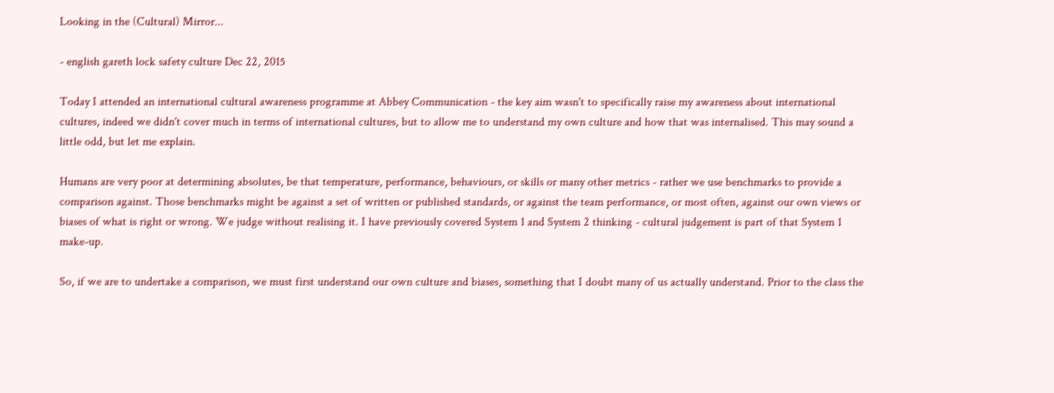Looking in the (Cultural) Mirror...

- english gareth lock safety culture Dec 22, 2015

Today I attended an international cultural awareness programme at Abbey Communication - the key aim wasn't to specifically raise my awareness about international cultures, indeed we didn't cover much in terms of international cultures, but to allow me to understand my own culture and how that was internalised. This may sound a little odd, but let me explain.

Humans are very poor at determining absolutes, be that temperature, performance, behaviours, or skills or many other metrics - rather we use benchmarks to provide a comparison against. Those benchmarks might be against a set of written or published standards, or against the team performance, or most often, against our own views or biases of what is right or wrong. We judge without realising it. I have previously covered System 1 and System 2 thinking - cultural judgement is part of that System 1 make-up.

So, if we are to undertake a comparison, we must first understand our own culture and biases, something that I doubt many of us actually understand. Prior to the class the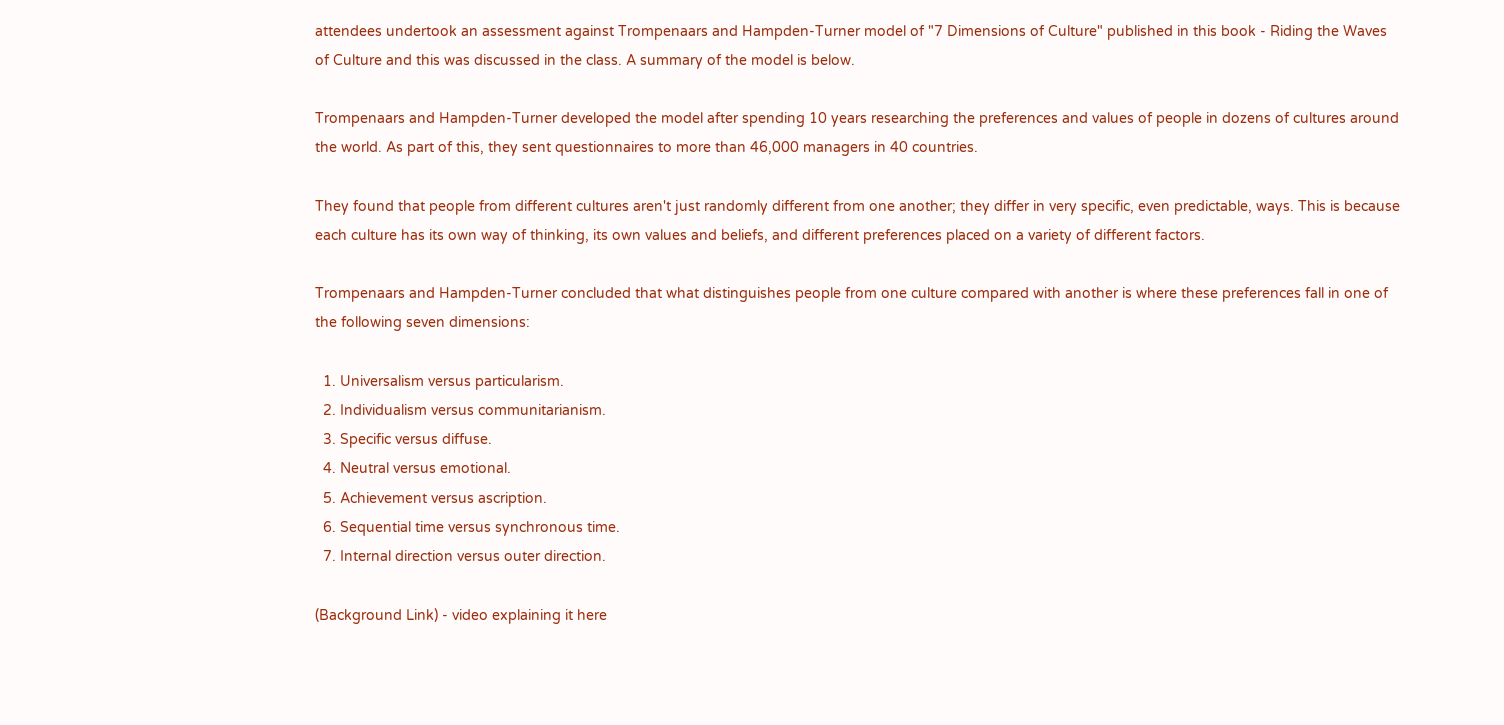attendees undertook an assessment against Trompenaars and Hampden-Turner model of "7 Dimensions of Culture" published in this book - Riding the Waves of Culture and this was discussed in the class. A summary of the model is below.

Trompenaars and Hampden-Turner developed the model after spending 10 years researching the preferences and values of people in dozens of cultures around the world. As part of this, they sent questionnaires to more than 46,000 managers in 40 countries.

They found that people from different cultures aren't just randomly different from one another; they differ in very specific, even predictable, ways. This is because each culture has its own way of thinking, its own values and beliefs, and different preferences placed on a variety of different factors.

Trompenaars and Hampden-Turner concluded that what distinguishes people from one culture compared with another is where these preferences fall in one of the following seven dimensions:

  1. Universalism versus particularism.
  2. Individualism versus communitarianism.
  3. Specific versus diffuse.
  4. Neutral versus emotional.
  5. Achievement versus ascription.
  6. Sequential time versus synchronous time.
  7. Internal direction versus outer direction.

(Background Link) - video explaining it here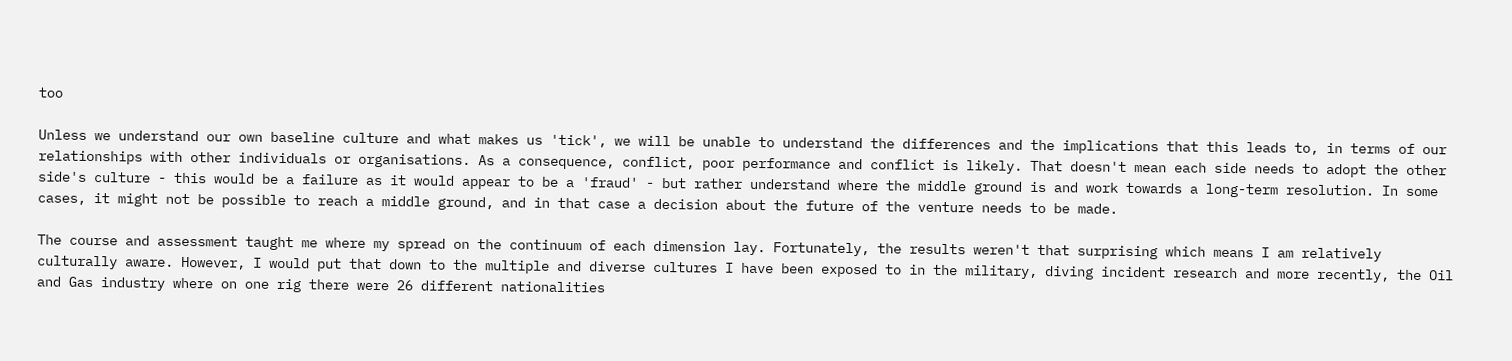too

Unless we understand our own baseline culture and what makes us 'tick', we will be unable to understand the differences and the implications that this leads to, in terms of our relationships with other individuals or organisations. As a consequence, conflict, poor performance and conflict is likely. That doesn't mean each side needs to adopt the other side's culture - this would be a failure as it would appear to be a 'fraud' - but rather understand where the middle ground is and work towards a long-term resolution. In some cases, it might not be possible to reach a middle ground, and in that case a decision about the future of the venture needs to be made.

The course and assessment taught me where my spread on the continuum of each dimension lay. Fortunately, the results weren't that surprising which means I am relatively culturally aware. However, I would put that down to the multiple and diverse cultures I have been exposed to in the military, diving incident research and more recently, the Oil and Gas industry where on one rig there were 26 different nationalities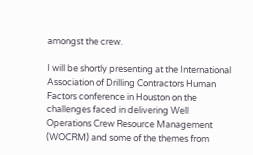amongst the crew.

I will be shortly presenting at the International Association of Drilling Contractors Human Factors conference in Houston on the challenges faced in delivering Well Operations Crew Resource Management (WOCRM) and some of the themes from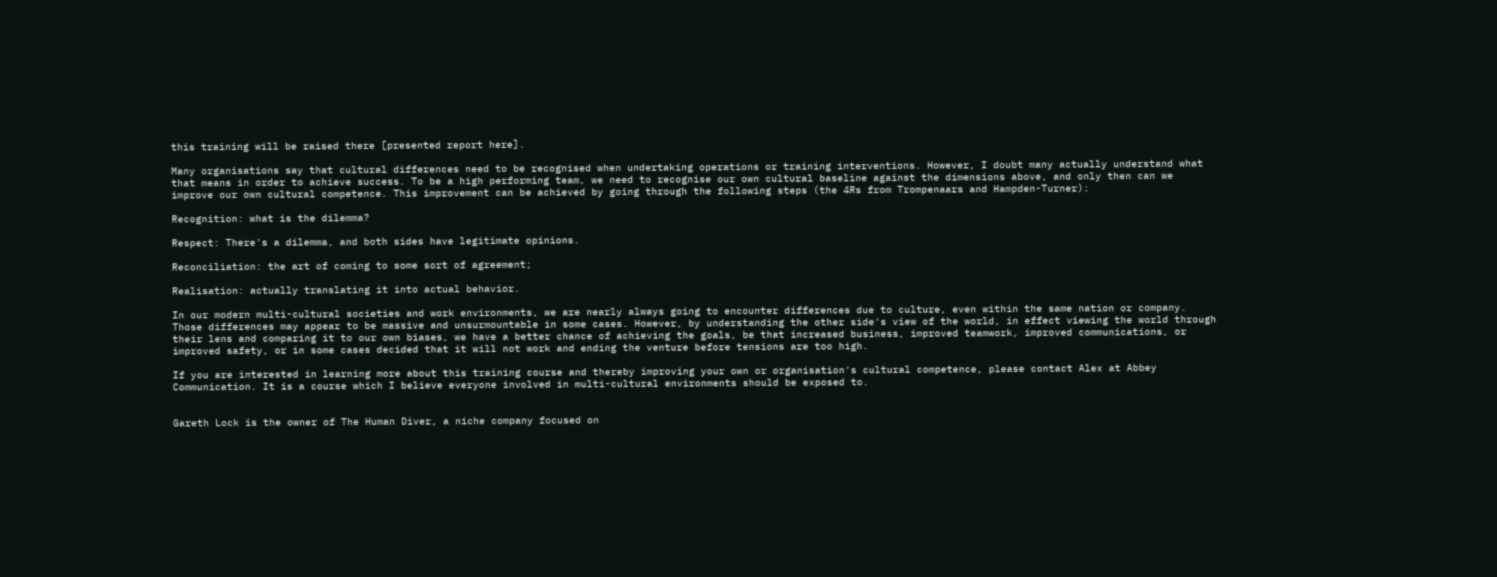this training will be raised there [presented report here].

Many organisations say that cultural differences need to be recognised when undertaking operations or training interventions. However, I doubt many actually understand what that means in order to achieve success. To be a high performing team, we need to recognise our own cultural baseline against the dimensions above, and only then can we improve our own cultural competence. This improvement can be achieved by going through the following steps (the 4Rs from Trompenaars and Hampden-Turner):

Recognition: what is the dilemma?

Respect: There's a dilemma, and both sides have legitimate opinions.

Reconciliation: the art of coming to some sort of agreement;

Realisation: actually translating it into actual behavior.

In our modern multi-cultural societies and work environments, we are nearly always going to encounter differences due to culture, even within the same nation or company. Those differences may appear to be massive and unsurmountable in some cases. However, by understanding the other side's view of the world, in effect viewing the world through their lens and comparing it to our own biases, we have a better chance of achieving the goals, be that increased business, improved teamwork, improved communications, or improved safety, or in some cases decided that it will not work and ending the venture before tensions are too high.

If you are interested in learning more about this training course and thereby improving your own or organisation's cultural competence, please contact Alex at Abbey Communication. It is a course which I believe everyone involved in multi-cultural environments should be exposed to.


Gareth Lock is the owner of The Human Diver, a niche company focused on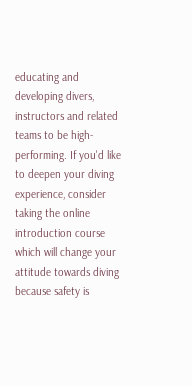educating and developing divers, instructors and related teams to be high-performing. If you'd like to deepen your diving experience, consider taking the online introduction course which will change your attitude towards diving because safety is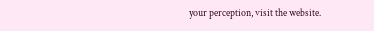your perception, visit the website.